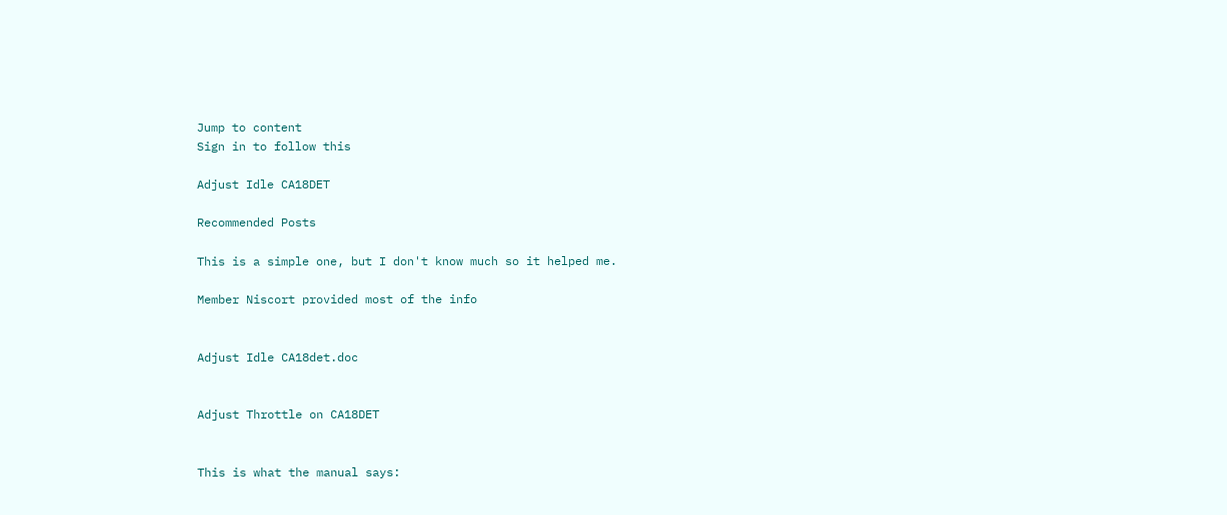Jump to content
Sign in to follow this

Adjust Idle CA18DET

Recommended Posts

This is a simple one, but I don't know much so it helped me.

Member Niscort provided most of the info


Adjust Idle CA18det.doc


Adjust Throttle on CA18DET


This is what the manual says: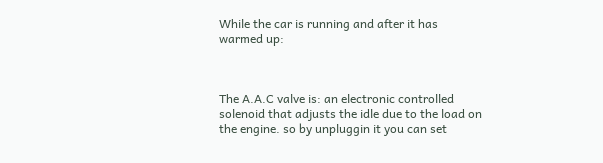While the car is running and after it has warmed up:



The A.A.C valve is: an electronic controlled solenoid that adjusts the idle due to the load on the engine. so by unpluggin it you can set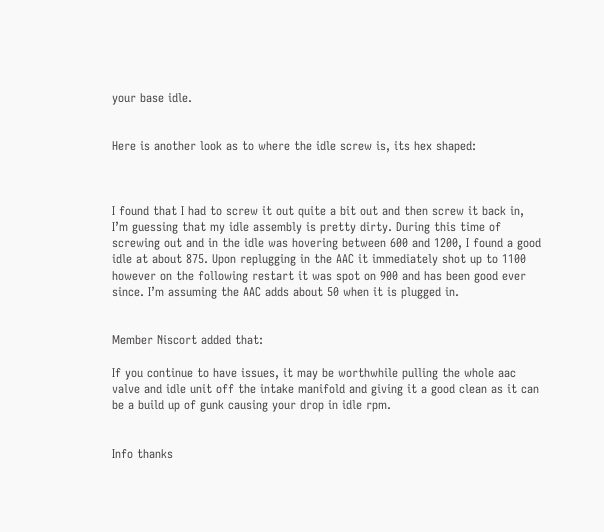your base idle.


Here is another look as to where the idle screw is, its hex shaped:



I found that I had to screw it out quite a bit out and then screw it back in, I’m guessing that my idle assembly is pretty dirty. During this time of screwing out and in the idle was hovering between 600 and 1200, I found a good idle at about 875. Upon replugging in the AAC it immediately shot up to 1100 however on the following restart it was spot on 900 and has been good ever since. I’m assuming the AAC adds about 50 when it is plugged in.


Member Niscort added that:

If you continue to have issues, it may be worthwhile pulling the whole aac valve and idle unit off the intake manifold and giving it a good clean as it can be a build up of gunk causing your drop in idle rpm.


Info thanks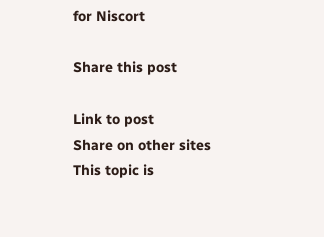for Niscort

Share this post

Link to post
Share on other sites
This topic is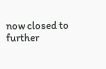now closed to further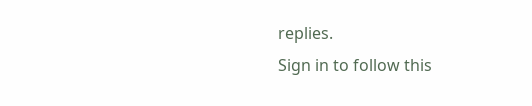replies.
Sign in to follow this